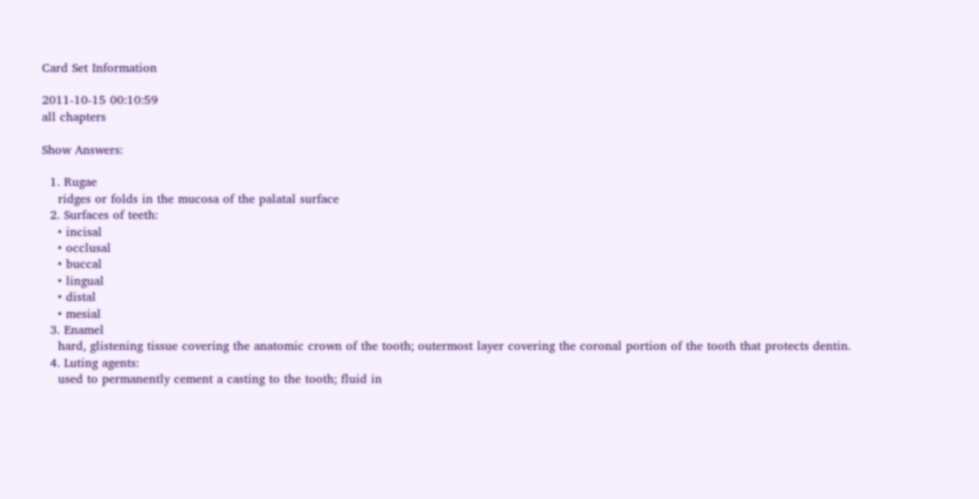Card Set Information

2011-10-15 00:10:59
all chapters

Show Answers:

  1. Rugae
    ridges or folds in the mucosa of the palatal surface
  2. Surfaces of teeth:
    • incisal
    • occlusal
    • buccal
    • lingual
    • distal
    • mesial
  3. Enamel
    hard, glistening tissue covering the anatomic crown of the tooth; outermost layer covering the coronal portion of the tooth that protects dentin.
  4. Luting agents:
    used to permanently cement a casting to the tooth; fluid in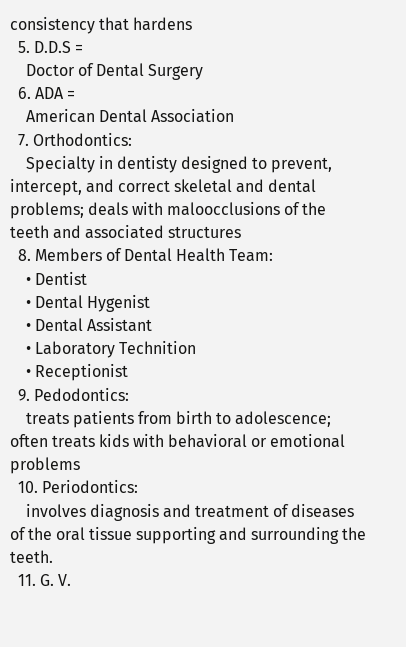consistency that hardens
  5. D.D.S =
    Doctor of Dental Surgery
  6. ADA =
    American Dental Association
  7. Orthodontics:
    Specialty in dentisty designed to prevent, intercept, and correct skeletal and dental problems; deals with maloocclusions of the teeth and associated structures
  8. Members of Dental Health Team:
    • Dentist
    • Dental Hygenist
    • Dental Assistant
    • Laboratory Technition
    • Receptionist
  9. Pedodontics:
    treats patients from birth to adolescence; often treats kids with behavioral or emotional problems
  10. Periodontics:
    involves diagnosis and treatment of diseases of the oral tissue supporting and surrounding the teeth.
  11. G. V.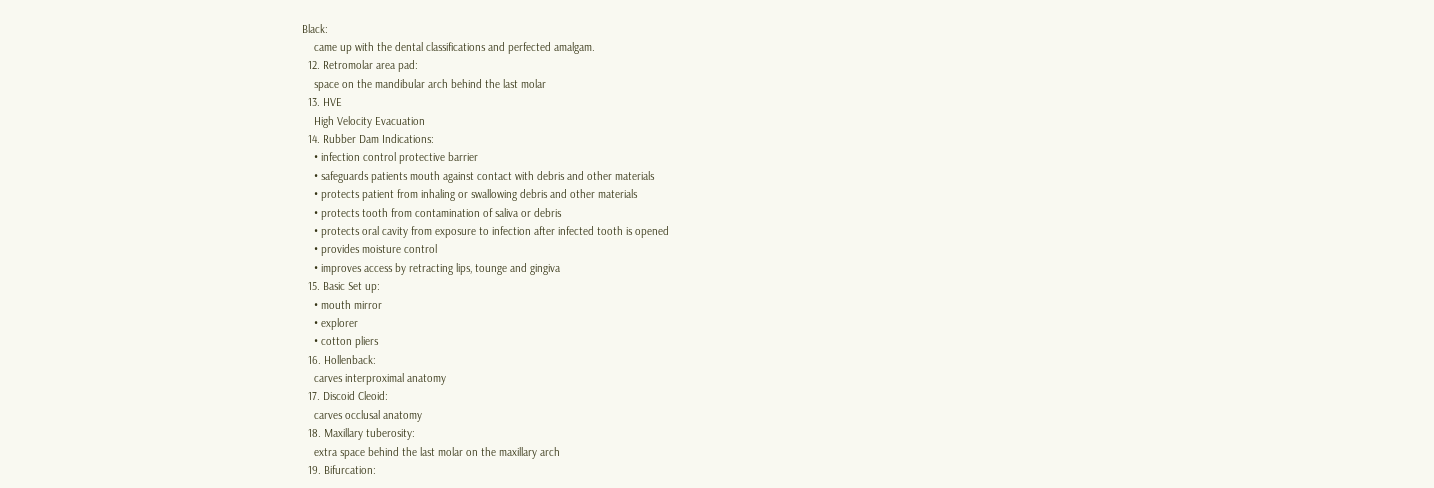Black:
    came up with the dental classifications and perfected amalgam.
  12. Retromolar area pad:
    space on the mandibular arch behind the last molar
  13. HVE
    High Velocity Evacuation
  14. Rubber Dam Indications:
    • infection control protective barrier
    • safeguards patients mouth against contact with debris and other materials
    • protects patient from inhaling or swallowing debris and other materials
    • protects tooth from contamination of saliva or debris
    • protects oral cavity from exposure to infection after infected tooth is opened
    • provides moisture control
    • improves access by retracting lips, tounge and gingiva
  15. Basic Set up:
    • mouth mirror
    • explorer
    • cotton pliers
  16. Hollenback:
    carves interproximal anatomy
  17. Discoid Cleoid:
    carves occlusal anatomy
  18. Maxillary tuberosity:
    extra space behind the last molar on the maxillary arch
  19. Bifurcation: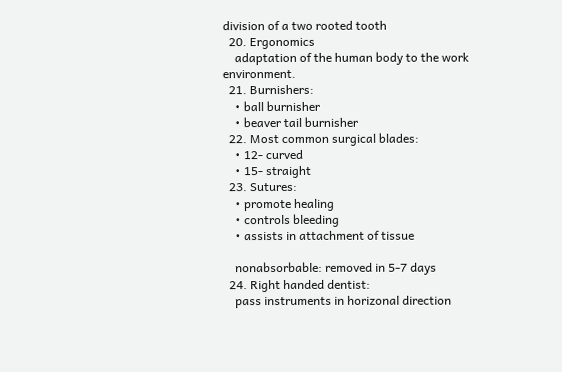division of a two rooted tooth
  20. Ergonomics
    adaptation of the human body to the work environment.
  21. Burnishers:
    • ball burnisher
    • beaver tail burnisher
  22. Most common surgical blades:
    • 12- curved
    • 15- straight
  23. Sutures:
    • promote healing
    • controls bleeding
    • assists in attachment of tissue

    nonabsorbable: removed in 5-7 days
  24. Right handed dentist:
    pass instruments in horizonal direction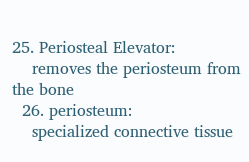25. Periosteal Elevator:
    removes the periosteum from the bone
  26. periosteum:
    specialized connective tissue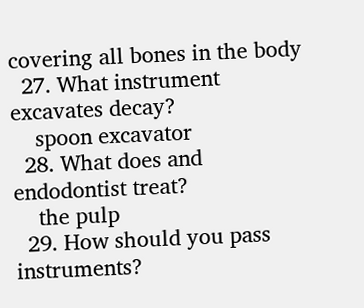covering all bones in the body
  27. What instrument excavates decay?
    spoon excavator
  28. What does and endodontist treat?
    the pulp
  29. How should you pass instruments?